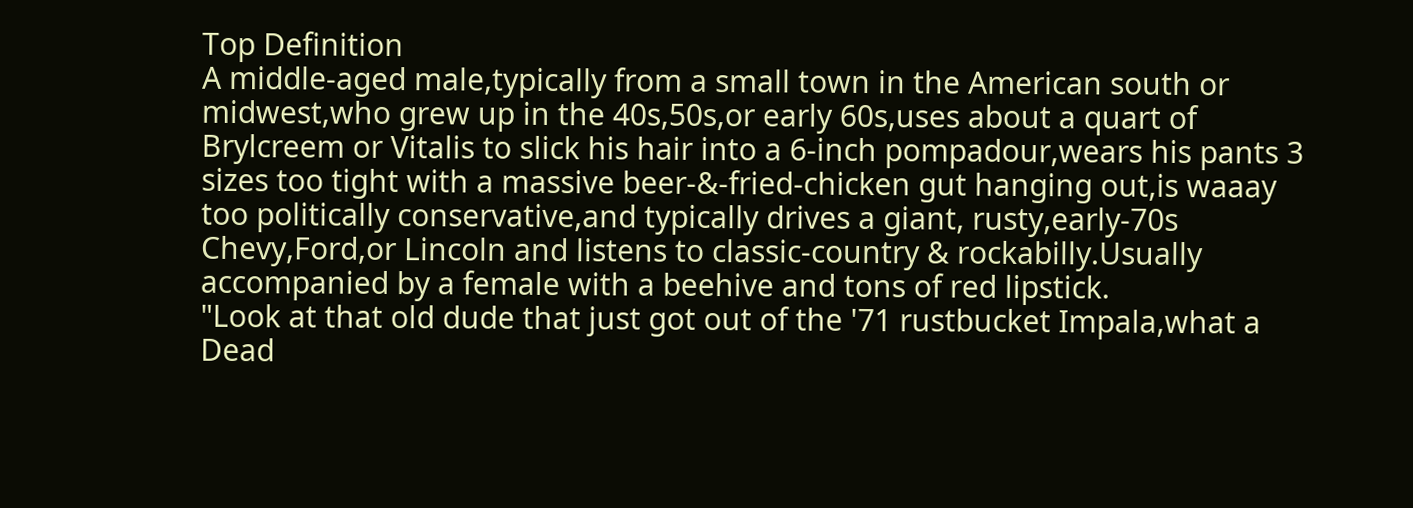Top Definition
A middle-aged male,typically from a small town in the American south or midwest,who grew up in the 40s,50s,or early 60s,uses about a quart of Brylcreem or Vitalis to slick his hair into a 6-inch pompadour,wears his pants 3 sizes too tight with a massive beer-&-fried-chicken gut hanging out,is waaay too politically conservative,and typically drives a giant, rusty,early-70s Chevy,Ford,or Lincoln and listens to classic-country & rockabilly.Usually accompanied by a female with a beehive and tons of red lipstick.
"Look at that old dude that just got out of the '71 rustbucket Impala,what a Dead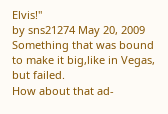Elvis!"
by sns21274 May 20, 2009
Something that was bound to make it big,like in Vegas, but failed.
How about that ad-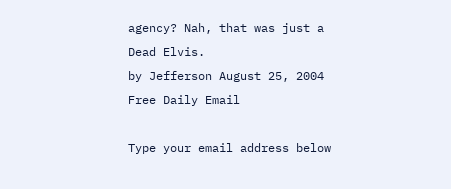agency? Nah, that was just a Dead Elvis.
by Jefferson August 25, 2004
Free Daily Email

Type your email address below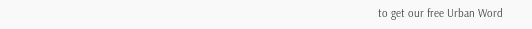to get our free Urban Word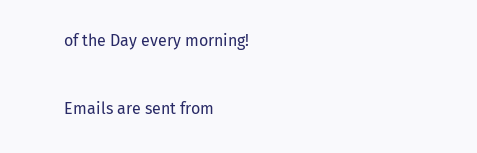of the Day every morning!

Emails are sent from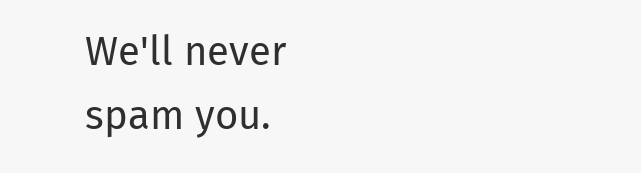We'll never spam you.